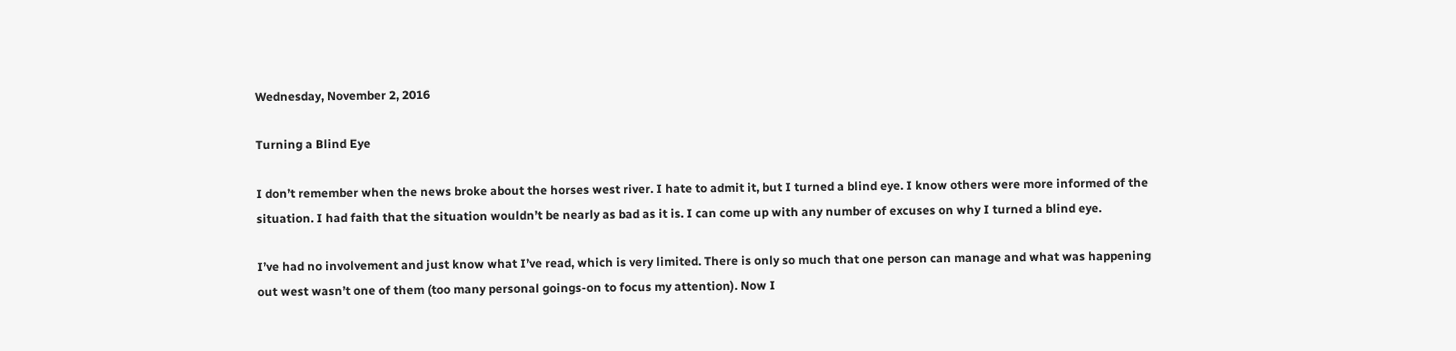Wednesday, November 2, 2016

Turning a Blind Eye

I don’t remember when the news broke about the horses west river. I hate to admit it, but I turned a blind eye. I know others were more informed of the situation. I had faith that the situation wouldn’t be nearly as bad as it is. I can come up with any number of excuses on why I turned a blind eye.

I’ve had no involvement and just know what I’ve read, which is very limited. There is only so much that one person can manage and what was happening out west wasn’t one of them (too many personal goings-on to focus my attention). Now I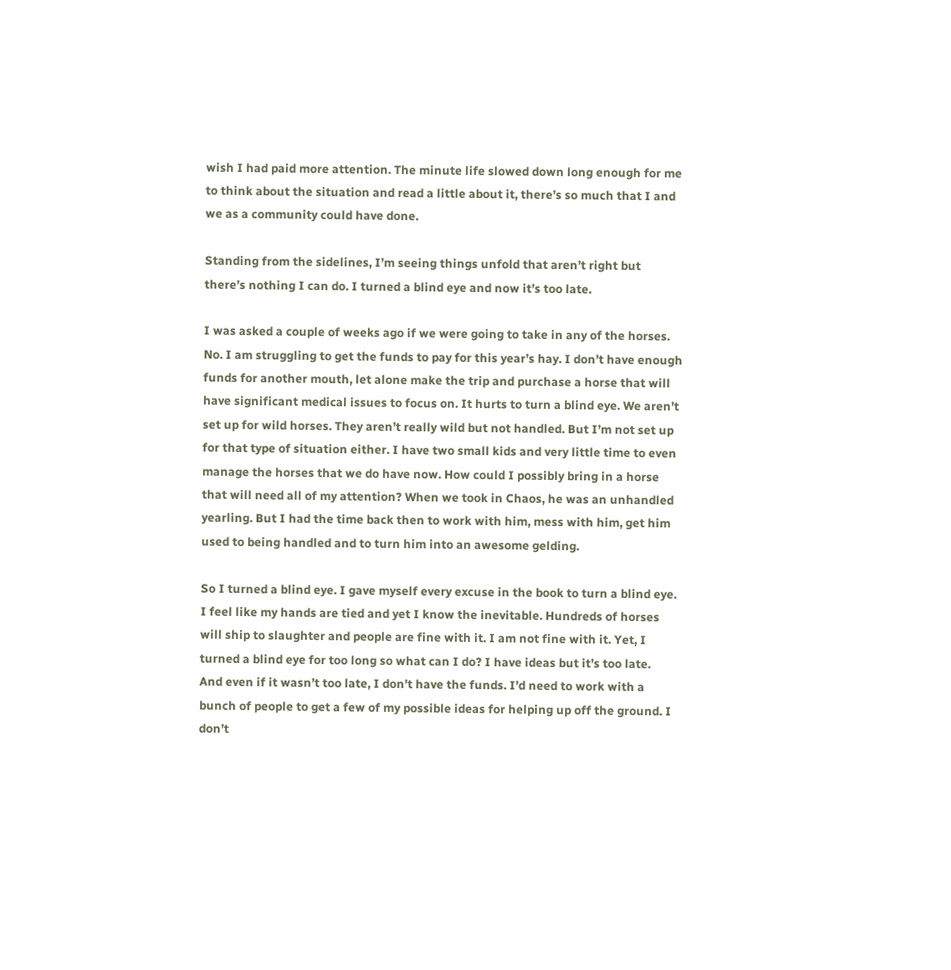wish I had paid more attention. The minute life slowed down long enough for me to think about the situation and read a little about it, there’s so much that I and we as a community could have done.

Standing from the sidelines, I’m seeing things unfold that aren’t right but there’s nothing I can do. I turned a blind eye and now it’s too late.

I was asked a couple of weeks ago if we were going to take in any of the horses. No. I am struggling to get the funds to pay for this year’s hay. I don’t have enough funds for another mouth, let alone make the trip and purchase a horse that will have significant medical issues to focus on. It hurts to turn a blind eye. We aren’t set up for wild horses. They aren’t really wild but not handled. But I’m not set up for that type of situation either. I have two small kids and very little time to even manage the horses that we do have now. How could I possibly bring in a horse that will need all of my attention? When we took in Chaos, he was an unhandled yearling. But I had the time back then to work with him, mess with him, get him used to being handled and to turn him into an awesome gelding.

So I turned a blind eye. I gave myself every excuse in the book to turn a blind eye. I feel like my hands are tied and yet I know the inevitable. Hundreds of horses will ship to slaughter and people are fine with it. I am not fine with it. Yet, I turned a blind eye for too long so what can I do? I have ideas but it’s too late.  And even if it wasn’t too late, I don’t have the funds. I’d need to work with a bunch of people to get a few of my possible ideas for helping up off the ground. I don’t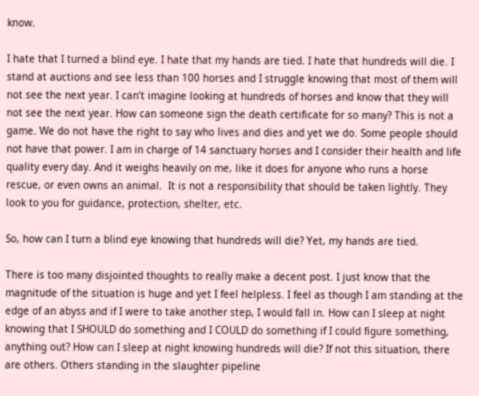know.

I hate that I turned a blind eye. I hate that my hands are tied. I hate that hundreds will die. I stand at auctions and see less than 100 horses and I struggle knowing that most of them will not see the next year. I can’t imagine looking at hundreds of horses and know that they will not see the next year. How can someone sign the death certificate for so many? This is not a game. We do not have the right to say who lives and dies and yet we do. Some people should not have that power. I am in charge of 14 sanctuary horses and I consider their health and life quality every day. And it weighs heavily on me, like it does for anyone who runs a horse rescue, or even owns an animal.  It is not a responsibility that should be taken lightly. They look to you for guidance, protection, shelter, etc.

So, how can I turn a blind eye knowing that hundreds will die? Yet, my hands are tied.

There is too many disjointed thoughts to really make a decent post. I just know that the magnitude of the situation is huge and yet I feel helpless. I feel as though I am standing at the edge of an abyss and if I were to take another step, I would fall in. How can I sleep at night knowing that I SHOULD do something and I COULD do something if I could figure something, anything out? How can I sleep at night knowing hundreds will die? If not this situation, there are others. Others standing in the slaughter pipeline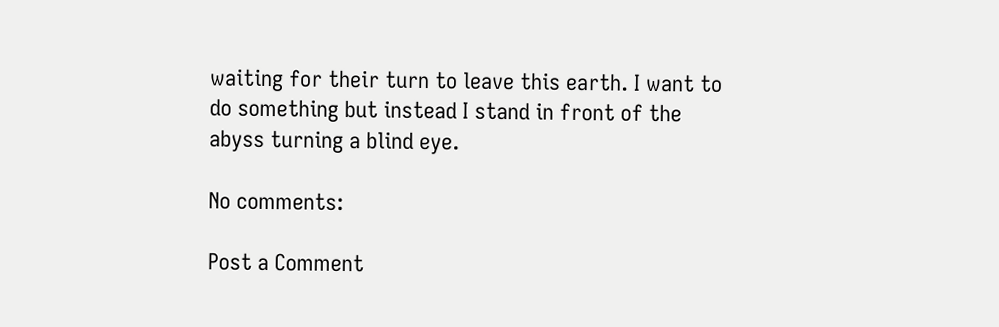waiting for their turn to leave this earth. I want to do something but instead I stand in front of the abyss turning a blind eye.

No comments:

Post a Comment